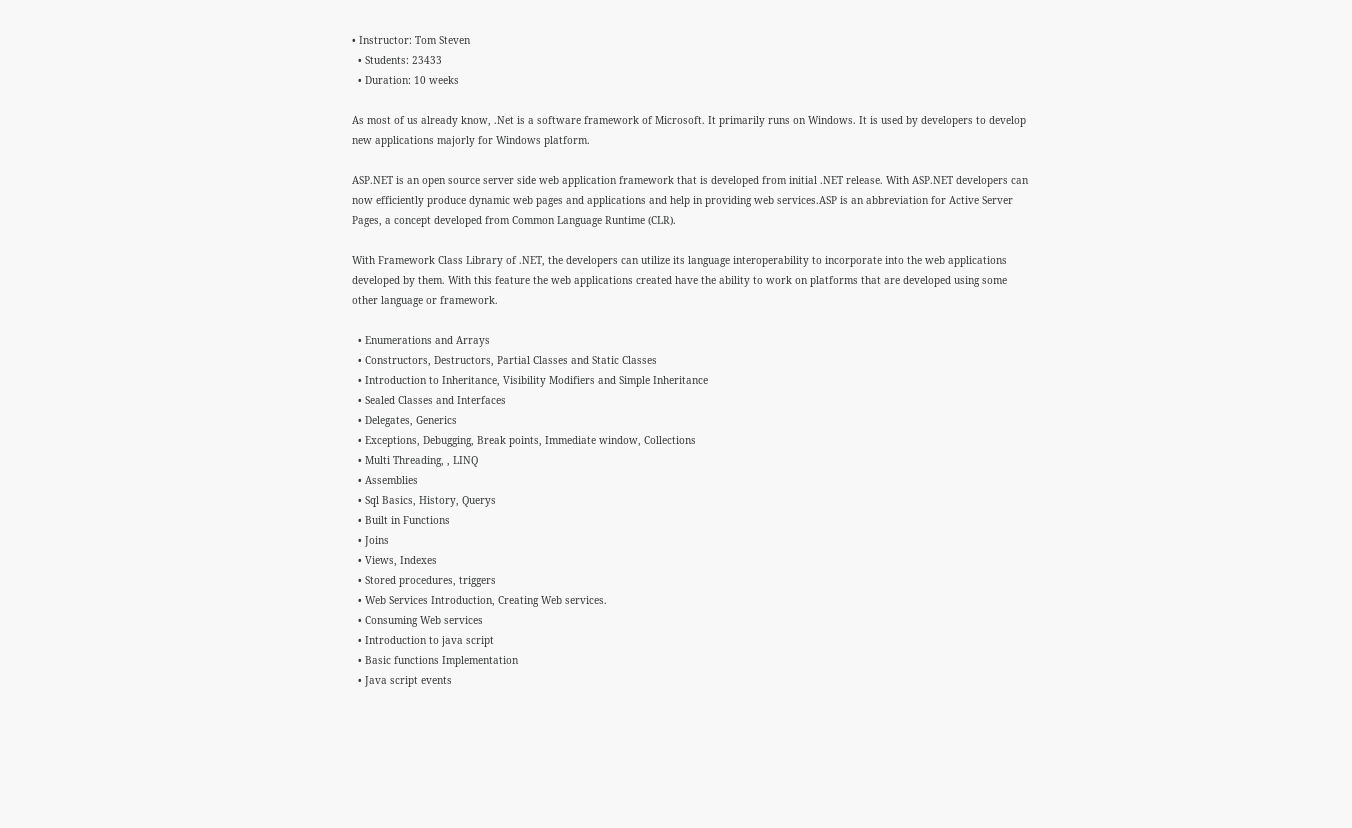• Instructor: Tom Steven
  • Students: 23433
  • Duration: 10 weeks

As most of us already know, .Net is a software framework of Microsoft. It primarily runs on Windows. It is used by developers to develop new applications majorly for Windows platform.

ASP.NET is an open source server side web application framework that is developed from initial .NET release. With ASP.NET developers can now efficiently produce dynamic web pages and applications and help in providing web services.ASP is an abbreviation for Active Server Pages, a concept developed from Common Language Runtime (CLR).

With Framework Class Library of .NET, the developers can utilize its language interoperability to incorporate into the web applications developed by them. With this feature the web applications created have the ability to work on platforms that are developed using some other language or framework.

  • Enumerations and Arrays
  • Constructors, Destructors, Partial Classes and Static Classes
  • Introduction to Inheritance, Visibility Modifiers and Simple Inheritance
  • Sealed Classes and Interfaces
  • Delegates, Generics
  • Exceptions, Debugging, Break points, Immediate window, Collections
  • Multi Threading, , LINQ
  • Assemblies
  • Sql Basics, History, Querys
  • Built in Functions
  • Joins
  • Views, Indexes
  • Stored procedures, triggers
  • Web Services Introduction, Creating Web services.
  • Consuming Web services
  • Introduction to java script
  • Basic functions Implementation
  • Java script events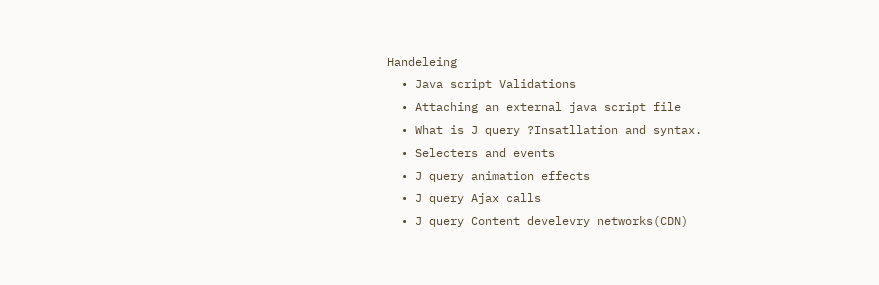Handeleing
  • Java script Validations
  • Attaching an external java script file
  • What is J query ?Insatllation and syntax.
  • Selecters and events
  • J query animation effects
  • J query Ajax calls
  • J query Content develevry networks(CDN)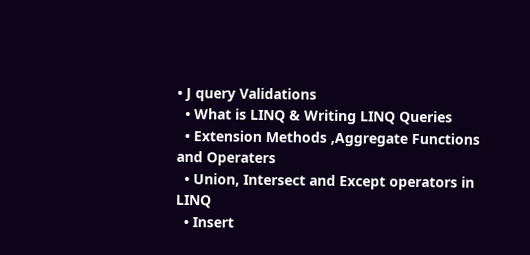• J query Validations
  • What is LINQ & Writing LINQ Queries
  • Extension Methods ,Aggregate Functions and Operaters
  • Union, Intersect and Except operators in LINQ
  • Insert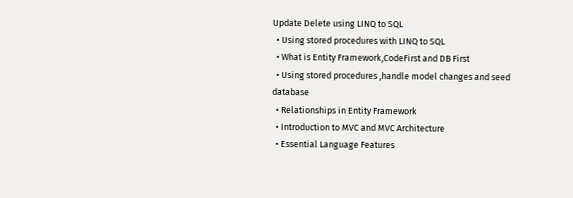Update Delete using LINQ to SQL
  • Using stored procedures with LINQ to SQL
  • What is Entity Framework,CodeFirst and DB First
  • Using stored procedures ,handle model changes and seed database
  • Relationships in Entity Framework
  • Introduction to MVC and MVC Architecture
  • Essential Language Features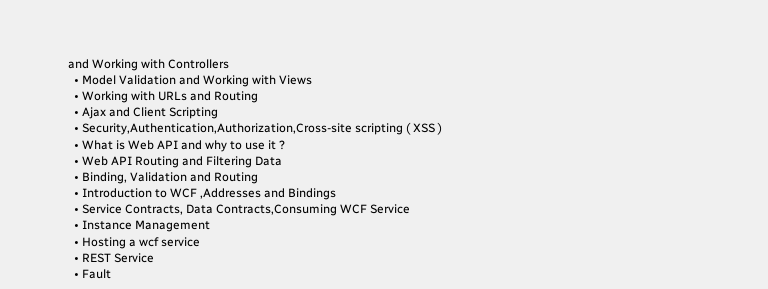and Working with Controllers
  • Model Validation and Working with Views
  • Working with URLs and Routing
  • Ajax and Client Scripting
  • Security,Authentication,Authorization,Cross-site scripting ( XSS )
  • What is Web API and why to use it ?
  • Web API Routing and Filtering Data
  • Binding, Validation and Routing
  • Introduction to WCF ,Addresses and Bindings
  • Service Contracts, Data Contracts,Consuming WCF Service
  • Instance Management
  • Hosting a wcf service
  • REST Service
  • Fault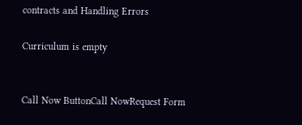contracts and Handling Errors

Curriculum is empty


Call Now ButtonCall NowRequest Form